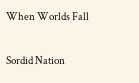When Worlds Fall

Sordid Nation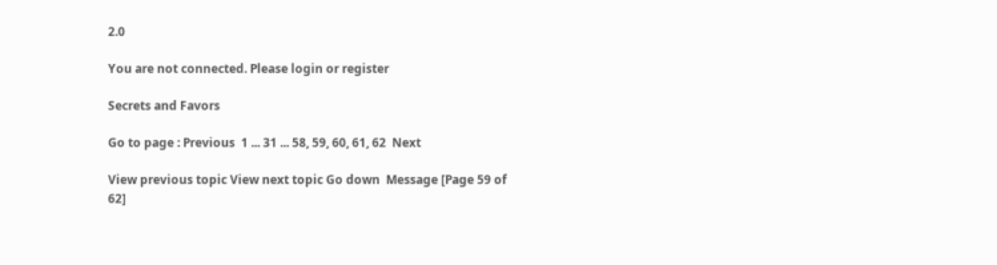2.0

You are not connected. Please login or register

Secrets and Favors

Go to page : Previous  1 ... 31 ... 58, 59, 60, 61, 62  Next

View previous topic View next topic Go down  Message [Page 59 of 62]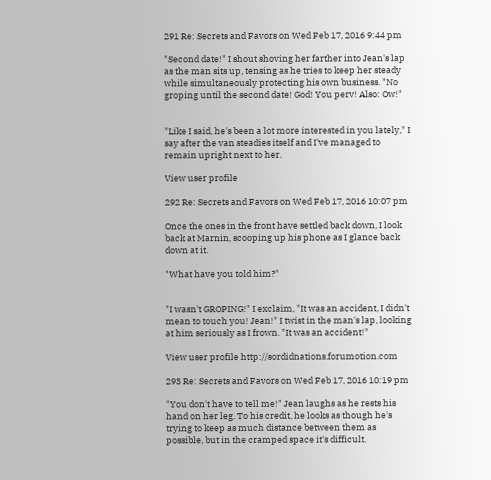291 Re: Secrets and Favors on Wed Feb 17, 2016 9:44 pm

"Second date!" I shout shoving her farther into Jean's lap as the man sits up, tensing as he tries to keep her steady while simultaneously protecting his own business. "No groping until the second date! God! You perv! Also: Ow!"


"Like I said, he's been a lot more interested in you lately," I say after the van steadies itself and I've managed to remain upright next to her.

View user profile

292 Re: Secrets and Favors on Wed Feb 17, 2016 10:07 pm

Once the ones in the front have settled back down, I look back at Marnin, scooping up his phone as I glance back down at it.

"What have you told him?"


"I wasn't GROPING!" I exclaim, "It was an accident, I didn't mean to touch you! Jean!" I twist in the man's lap, looking at him seriously as I frown. "It was an accident!"

View user profile http://sordidnations.forumotion.com

293 Re: Secrets and Favors on Wed Feb 17, 2016 10:19 pm

"You don't have to tell me!" Jean laughs as he rests his hand on her leg. To his credit, he looks as though he's trying to keep as much distance between them as possible, but in the cramped space it's difficult.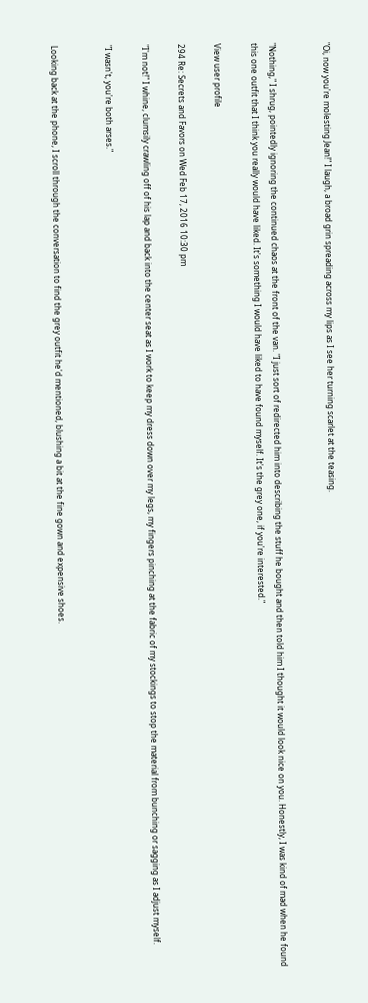"Oi, now you're molesting Jean!" I laugh, a broad grin spreading across my lips as I see her turning scarlet at the teasing.


"Nothing," I shrug, pointedly ignoring the continued chaos at the front of the van. "I just sort of redirected him into describing the stuff he bought and then told him I thought it would look nice on you. Honestly, I was kind of mad when he found this one outfit that I think you really would have liked. It's something I would have liked to have found myself. It's the grey one, if you're interested."

View user profile

294 Re: Secrets and Favors on Wed Feb 17, 2016 10:30 pm

"I'm not!" I whine, clumsily crawling off of his lap and back into the center seat as I work to keep my dress down over my legs, my fingers pinching at the fabric of my stockings to stop the material from bunching or sagging as I adjust myself.

"I wasn't, you're both arses."


Looking back at the phone, I scroll through the conversation to find the grey outfit he'd mentioned, blushing a bit at the fine gown and expensive shoes.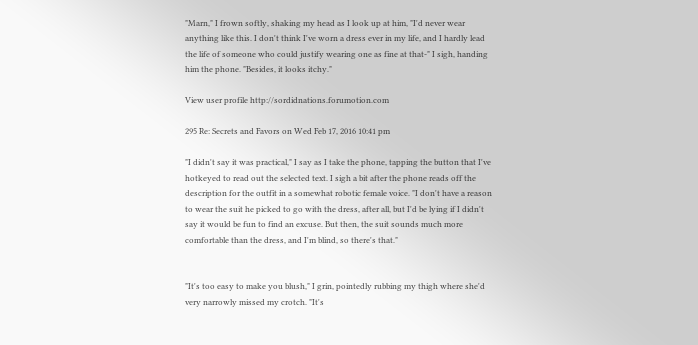"Marn," I frown softly, shaking my head as I look up at him, "I'd never wear anything like this. I don't think I've worn a dress ever in my life, and I hardly lead the life of someone who could justify wearing one as fine at that-" I sigh, handing him the phone. "Besides, it looks itchy."

View user profile http://sordidnations.forumotion.com

295 Re: Secrets and Favors on Wed Feb 17, 2016 10:41 pm

"I didn't say it was practical," I say as I take the phone, tapping the button that I've hotkeyed to read out the selected text. I sigh a bit after the phone reads off the description for the outfit in a somewhat robotic female voice. "I don't have a reason to wear the suit he picked to go with the dress, after all, but I'd be lying if I didn't say it would be fun to find an excuse. But then, the suit sounds much more comfortable than the dress, and I'm blind, so there's that."


"It's too easy to make you blush," I grin, pointedly rubbing my thigh where she'd very narrowly missed my crotch. "It's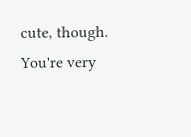cute, though. You're very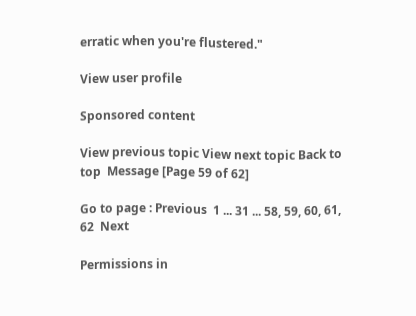erratic when you're flustered."

View user profile

Sponsored content

View previous topic View next topic Back to top  Message [Page 59 of 62]

Go to page : Previous  1 ... 31 ... 58, 59, 60, 61, 62  Next

Permissions in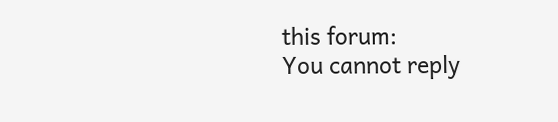this forum:
You cannot reply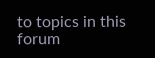to topics in this forum